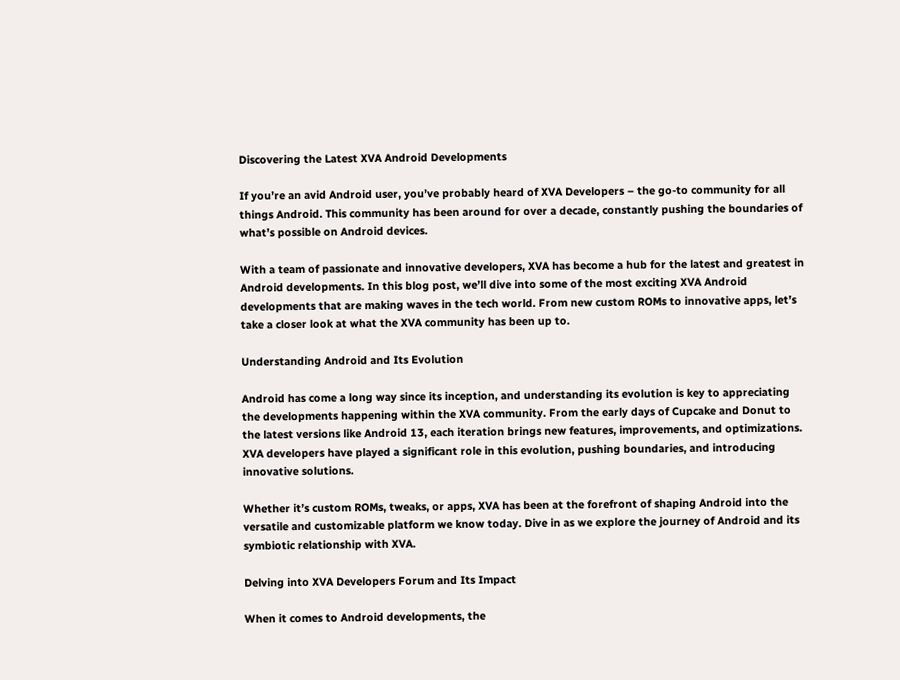Discovering the Latest XVA Android Developments

If you’re an avid Android user, you’ve probably heard of XVA Developers – the go-to community for all things Android. This community has been around for over a decade, constantly pushing the boundaries of what’s possible on Android devices.

With a team of passionate and innovative developers, XVA has become a hub for the latest and greatest in Android developments. In this blog post, we’ll dive into some of the most exciting XVA Android developments that are making waves in the tech world. From new custom ROMs to innovative apps, let’s take a closer look at what the XVA community has been up to.

Understanding Android and Its Evolution

Android has come a long way since its inception, and understanding its evolution is key to appreciating the developments happening within the XVA community. From the early days of Cupcake and Donut to the latest versions like Android 13, each iteration brings new features, improvements, and optimizations. XVA developers have played a significant role in this evolution, pushing boundaries, and introducing innovative solutions.

Whether it’s custom ROMs, tweaks, or apps, XVA has been at the forefront of shaping Android into the versatile and customizable platform we know today. Dive in as we explore the journey of Android and its symbiotic relationship with XVA.

Delving into XVA Developers Forum and Its Impact

When it comes to Android developments, the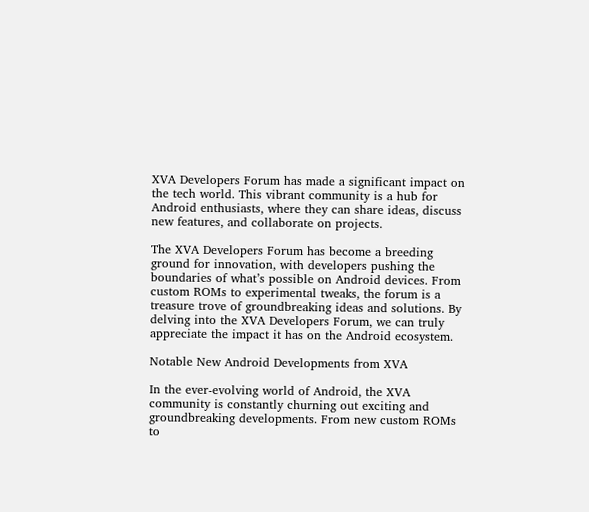XVA Developers Forum has made a significant impact on the tech world. This vibrant community is a hub for Android enthusiasts, where they can share ideas, discuss new features, and collaborate on projects.

The XVA Developers Forum has become a breeding ground for innovation, with developers pushing the boundaries of what’s possible on Android devices. From custom ROMs to experimental tweaks, the forum is a treasure trove of groundbreaking ideas and solutions. By delving into the XVA Developers Forum, we can truly appreciate the impact it has on the Android ecosystem.

Notable New Android Developments from XVA

In the ever-evolving world of Android, the XVA community is constantly churning out exciting and groundbreaking developments. From new custom ROMs to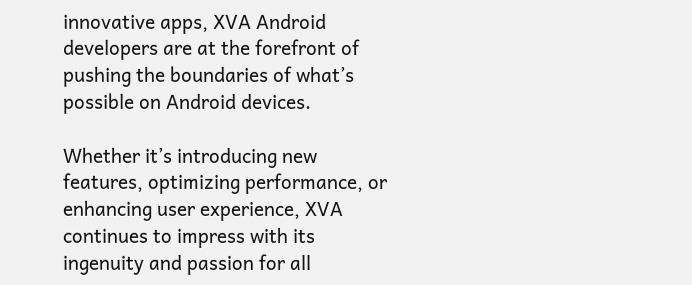innovative apps, XVA Android developers are at the forefront of pushing the boundaries of what’s possible on Android devices.

Whether it’s introducing new features, optimizing performance, or enhancing user experience, XVA continues to impress with its ingenuity and passion for all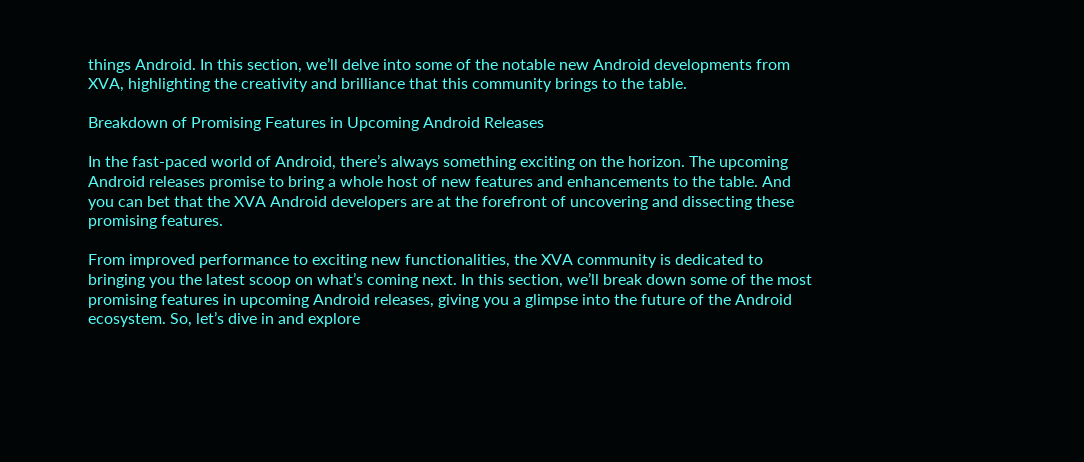things Android. In this section, we’ll delve into some of the notable new Android developments from XVA, highlighting the creativity and brilliance that this community brings to the table.

Breakdown of Promising Features in Upcoming Android Releases

In the fast-paced world of Android, there’s always something exciting on the horizon. The upcoming Android releases promise to bring a whole host of new features and enhancements to the table. And you can bet that the XVA Android developers are at the forefront of uncovering and dissecting these promising features.

From improved performance to exciting new functionalities, the XVA community is dedicated to bringing you the latest scoop on what’s coming next. In this section, we’ll break down some of the most promising features in upcoming Android releases, giving you a glimpse into the future of the Android ecosystem. So, let’s dive in and explore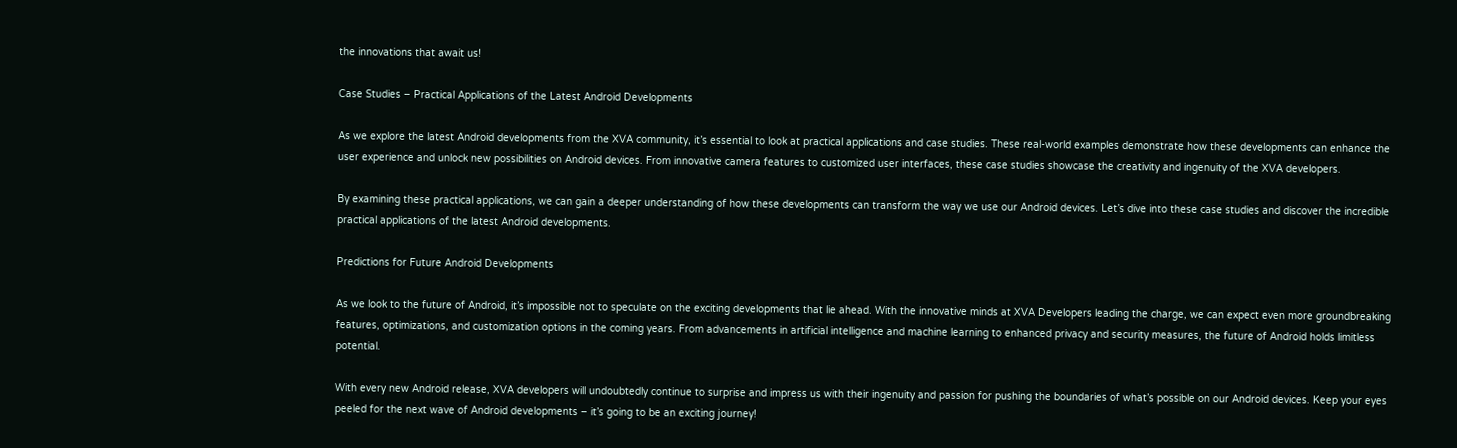the innovations that await us!

Case Studies – Practical Applications of the Latest Android Developments

As we explore the latest Android developments from the XVA community, it’s essential to look at practical applications and case studies. These real-world examples demonstrate how these developments can enhance the user experience and unlock new possibilities on Android devices. From innovative camera features to customized user interfaces, these case studies showcase the creativity and ingenuity of the XVA developers.

By examining these practical applications, we can gain a deeper understanding of how these developments can transform the way we use our Android devices. Let’s dive into these case studies and discover the incredible practical applications of the latest Android developments.

Predictions for Future Android Developments

As we look to the future of Android, it’s impossible not to speculate on the exciting developments that lie ahead. With the innovative minds at XVA Developers leading the charge, we can expect even more groundbreaking features, optimizations, and customization options in the coming years. From advancements in artificial intelligence and machine learning to enhanced privacy and security measures, the future of Android holds limitless potential.

With every new Android release, XVA developers will undoubtedly continue to surprise and impress us with their ingenuity and passion for pushing the boundaries of what’s possible on our Android devices. Keep your eyes peeled for the next wave of Android developments – it’s going to be an exciting journey!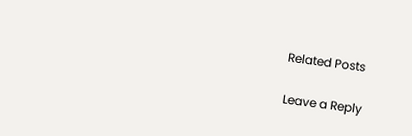Related Posts

Leave a Reply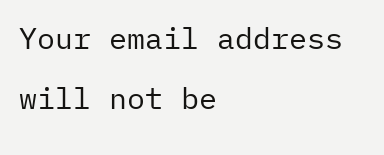Your email address will not be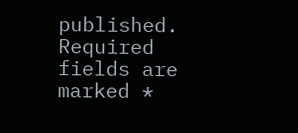published. Required fields are marked *